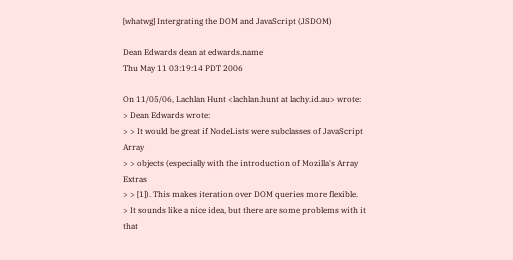[whatwg] Intergrating the DOM and JavaScript (JSDOM)

Dean Edwards dean at edwards.name
Thu May 11 03:19:14 PDT 2006

On 11/05/06, Lachlan Hunt <lachlan.hunt at lachy.id.au> wrote:
> Dean Edwards wrote:
> > It would be great if NodeLists were subclasses of JavaScript Array
> > objects (especially with the introduction of Mozilla's Array Extras
> > [1]). This makes iteration over DOM queries more flexible.
> It sounds like a nice idea, but there are some problems with it that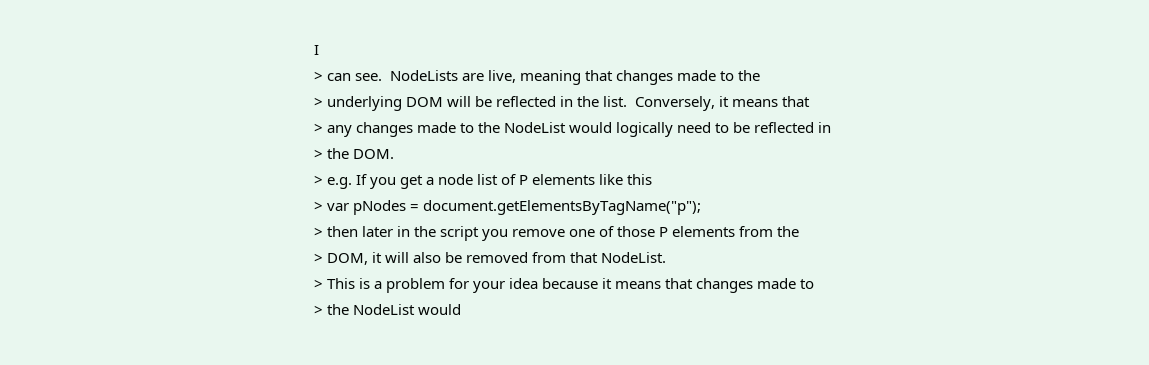I
> can see.  NodeLists are live, meaning that changes made to the
> underlying DOM will be reflected in the list.  Conversely, it means that
> any changes made to the NodeList would logically need to be reflected in
> the DOM.
> e.g. If you get a node list of P elements like this
> var pNodes = document.getElementsByTagName("p");
> then later in the script you remove one of those P elements from the
> DOM, it will also be removed from that NodeList.
> This is a problem for your idea because it means that changes made to
> the NodeList would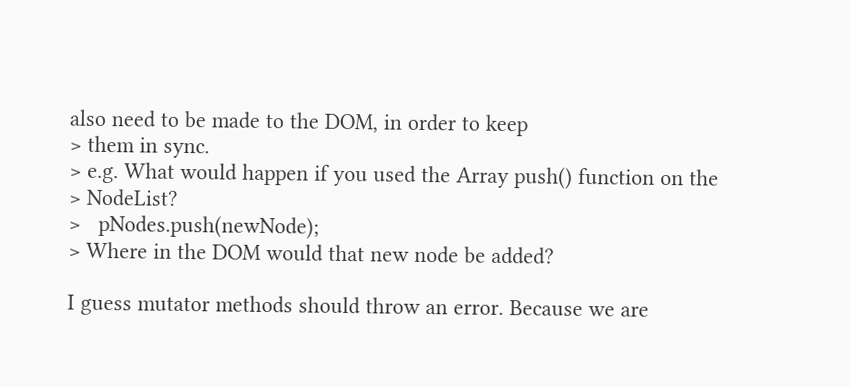also need to be made to the DOM, in order to keep
> them in sync.
> e.g. What would happen if you used the Array push() function on the
> NodeList?
>   pNodes.push(newNode);
> Where in the DOM would that new node be added?

I guess mutator methods should throw an error. Because we are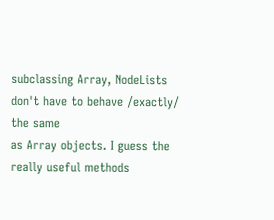subclassing Array, NodeLists don't have to behave /exactly/ the same
as Array objects. I guess the really useful methods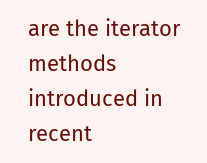are the iterator
methods introduced in recent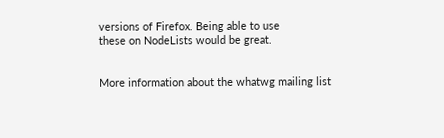versions of Firefox. Being able to use
these on NodeLists would be great.


More information about the whatwg mailing list